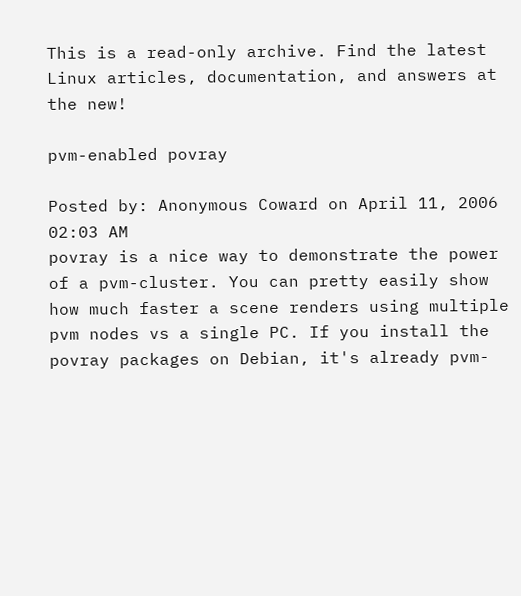This is a read-only archive. Find the latest Linux articles, documentation, and answers at the new!

pvm-enabled povray

Posted by: Anonymous Coward on April 11, 2006 02:03 AM
povray is a nice way to demonstrate the power of a pvm-cluster. You can pretty easily show how much faster a scene renders using multiple pvm nodes vs a single PC. If you install the povray packages on Debian, it's already pvm-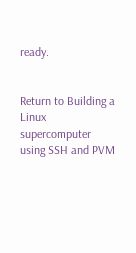ready.


Return to Building a Linux supercomputer using SSH and PVM